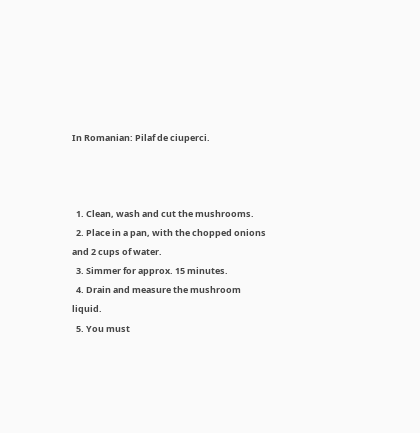In Romanian: Pilaf de ciuperci.



  1. Clean, wash and cut the mushrooms.
  2. Place in a pan, with the chopped onions and 2 cups of water.
  3. Simmer for approx. 15 minutes.
  4. Drain and measure the mushroom liquid.
  5. You must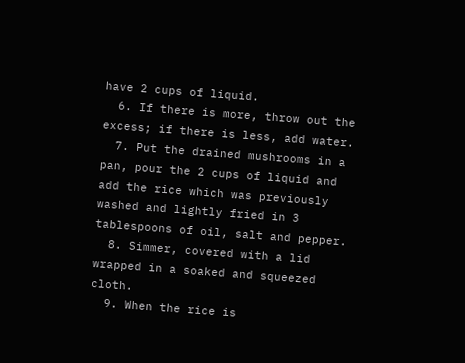have 2 cups of liquid.
  6. If there is more, throw out the excess; if there is less, add water.
  7. Put the drained mushrooms in a pan, pour the 2 cups of liquid and add the rice which was previously washed and lightly fried in 3 tablespoons of oil, salt and pepper.
  8. Simmer, covered with a lid wrapped in a soaked and squeezed cloth.
  9. When the rice is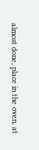almost done, place in the oven, at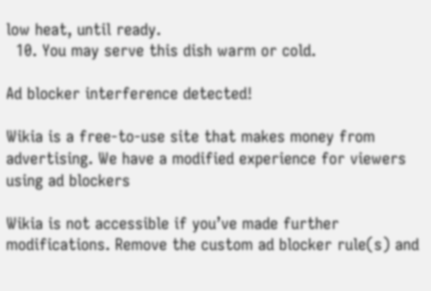low heat, until ready.
  10. You may serve this dish warm or cold.

Ad blocker interference detected!

Wikia is a free-to-use site that makes money from advertising. We have a modified experience for viewers using ad blockers

Wikia is not accessible if you’ve made further modifications. Remove the custom ad blocker rule(s) and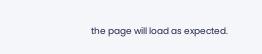the page will load as expected.